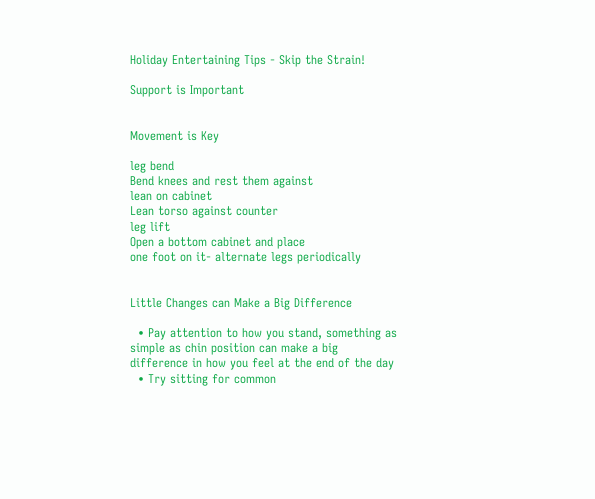Holiday Entertaining Tips - Skip the Strain!

Support is Important


Movement is Key

leg bend
Bend knees and rest them against
lean on cabinet
Lean torso against counter
leg lift
Open a bottom cabinet and place
one foot on it- alternate legs periodically


Little Changes can Make a Big Difference

  • Pay attention to how you stand, something as simple as chin position can make a big difference in how you feel at the end of the day
  • Try sitting for common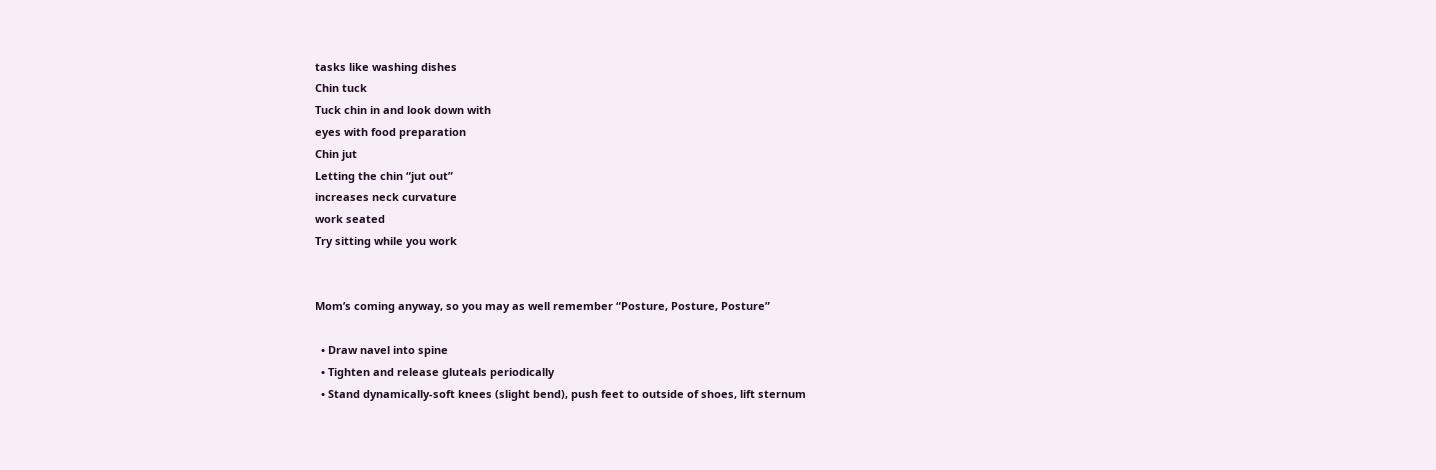tasks like washing dishes
Chin tuck
Tuck chin in and look down with
eyes with food preparation
Chin jut
Letting the chin “jut out”
increases neck curvature
work seated
Try sitting while you work


Mom’s coming anyway, so you may as well remember “Posture, Posture, Posture”

  • Draw navel into spine
  • Tighten and release gluteals periodically
  • Stand dynamically-soft knees (slight bend), push feet to outside of shoes, lift sternum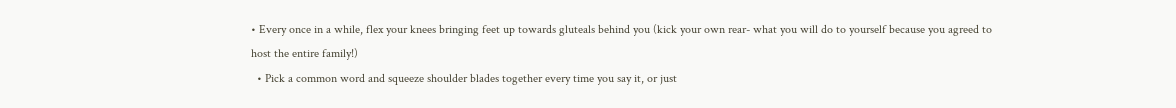• Every once in a while, flex your knees bringing feet up towards gluteals behind you (kick your own rear- what you will do to yourself because you agreed to host the entire family!)
  • Pick a common word and squeeze shoulder blades together every time you say it, or just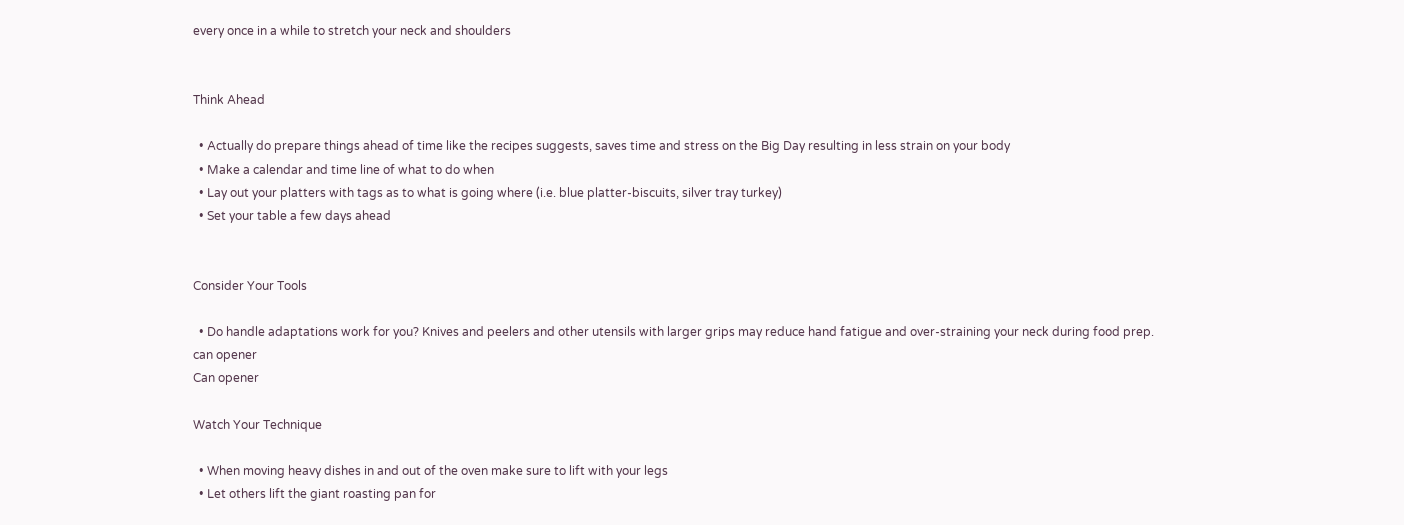every once in a while to stretch your neck and shoulders


Think Ahead

  • Actually do prepare things ahead of time like the recipes suggests, saves time and stress on the Big Day resulting in less strain on your body
  • Make a calendar and time line of what to do when
  • Lay out your platters with tags as to what is going where (i.e. blue platter-biscuits, silver tray turkey)
  • Set your table a few days ahead


Consider Your Tools

  • Do handle adaptations work for you? Knives and peelers and other utensils with larger grips may reduce hand fatigue and over-straining your neck during food prep.
can opener
Can opener

Watch Your Technique

  • When moving heavy dishes in and out of the oven make sure to lift with your legs
  • Let others lift the giant roasting pan for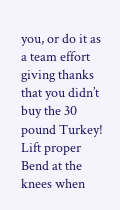you, or do it as a team effort giving thanks that you didn’t buy the 30 pound Turkey!
Lift proper
Bend at the knees when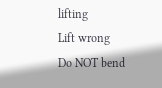lifting
Lift wrong
Do NOT bend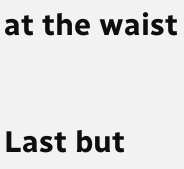at the waist


Last but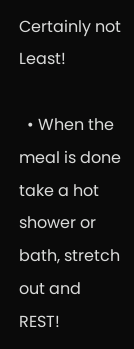Certainly not Least!

  • When the meal is done take a hot shower or bath, stretch out and REST!